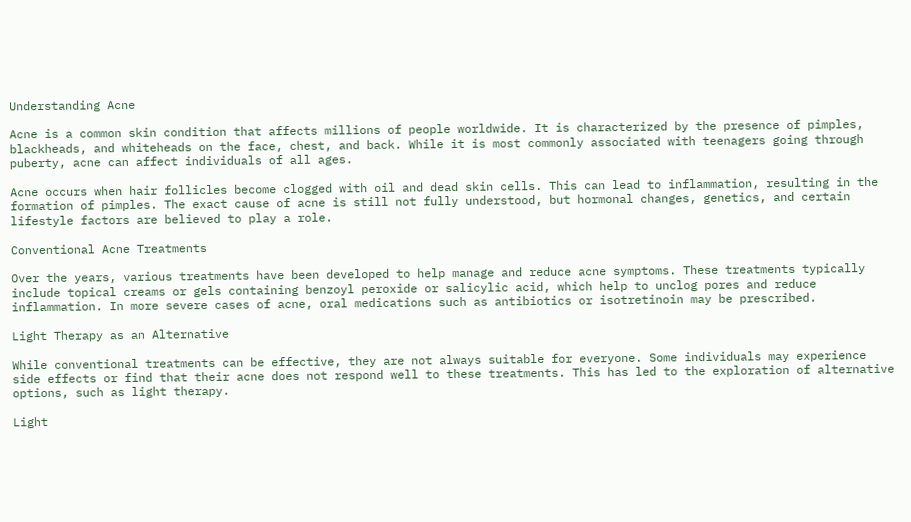Understanding Acne

Acne is a common skin condition that affects millions of people worldwide. It is characterized by the presence of pimples, blackheads, and whiteheads on the face, chest, and back. While it is most commonly associated with teenagers going through puberty, acne can affect individuals of all ages.

Acne occurs when hair follicles become clogged with oil and dead skin cells. This can lead to inflammation, resulting in the formation of pimples. The exact cause of acne is still not fully understood, but hormonal changes, genetics, and certain lifestyle factors are believed to play a role.

Conventional Acne Treatments

Over the years, various treatments have been developed to help manage and reduce acne symptoms. These treatments typically include topical creams or gels containing benzoyl peroxide or salicylic acid, which help to unclog pores and reduce inflammation. In more severe cases of acne, oral medications such as antibiotics or isotretinoin may be prescribed.

Light Therapy as an Alternative

While conventional treatments can be effective, they are not always suitable for everyone. Some individuals may experience side effects or find that their acne does not respond well to these treatments. This has led to the exploration of alternative options, such as light therapy.

Light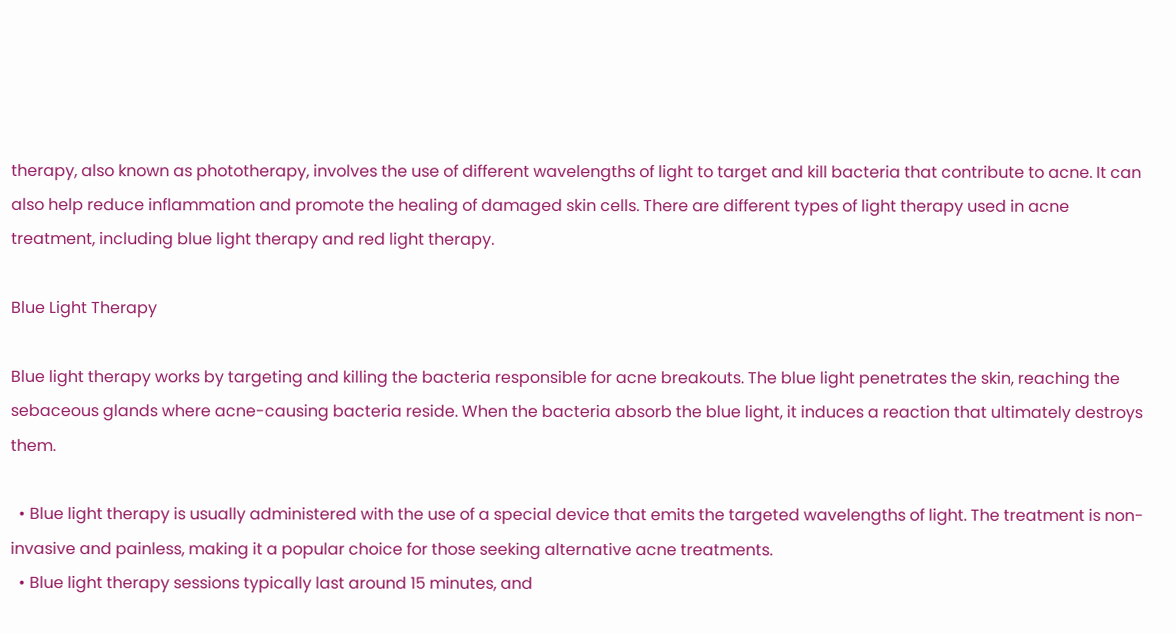therapy, also known as phototherapy, involves the use of different wavelengths of light to target and kill bacteria that contribute to acne. It can also help reduce inflammation and promote the healing of damaged skin cells. There are different types of light therapy used in acne treatment, including blue light therapy and red light therapy.

Blue Light Therapy

Blue light therapy works by targeting and killing the bacteria responsible for acne breakouts. The blue light penetrates the skin, reaching the sebaceous glands where acne-causing bacteria reside. When the bacteria absorb the blue light, it induces a reaction that ultimately destroys them.

  • Blue light therapy is usually administered with the use of a special device that emits the targeted wavelengths of light. The treatment is non-invasive and painless, making it a popular choice for those seeking alternative acne treatments.
  • Blue light therapy sessions typically last around 15 minutes, and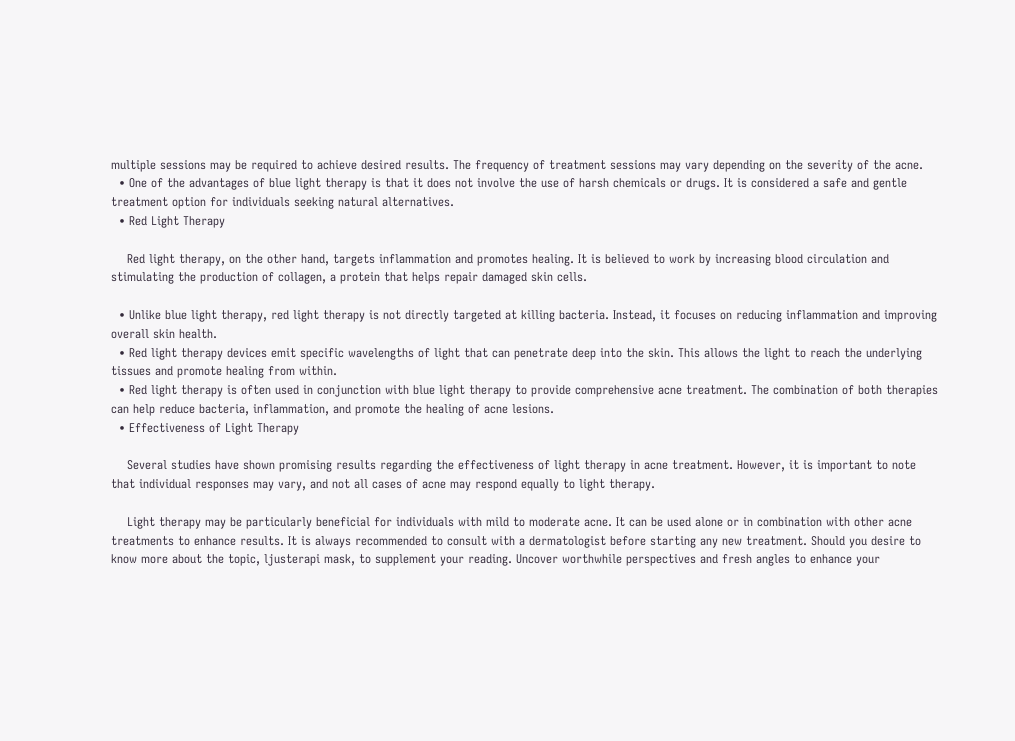multiple sessions may be required to achieve desired results. The frequency of treatment sessions may vary depending on the severity of the acne.
  • One of the advantages of blue light therapy is that it does not involve the use of harsh chemicals or drugs. It is considered a safe and gentle treatment option for individuals seeking natural alternatives.
  • Red Light Therapy

    Red light therapy, on the other hand, targets inflammation and promotes healing. It is believed to work by increasing blood circulation and stimulating the production of collagen, a protein that helps repair damaged skin cells.

  • Unlike blue light therapy, red light therapy is not directly targeted at killing bacteria. Instead, it focuses on reducing inflammation and improving overall skin health.
  • Red light therapy devices emit specific wavelengths of light that can penetrate deep into the skin. This allows the light to reach the underlying tissues and promote healing from within.
  • Red light therapy is often used in conjunction with blue light therapy to provide comprehensive acne treatment. The combination of both therapies can help reduce bacteria, inflammation, and promote the healing of acne lesions.
  • Effectiveness of Light Therapy

    Several studies have shown promising results regarding the effectiveness of light therapy in acne treatment. However, it is important to note that individual responses may vary, and not all cases of acne may respond equally to light therapy.

    Light therapy may be particularly beneficial for individuals with mild to moderate acne. It can be used alone or in combination with other acne treatments to enhance results. It is always recommended to consult with a dermatologist before starting any new treatment. Should you desire to know more about the topic, ljusterapi mask, to supplement your reading. Uncover worthwhile perspectives and fresh angles to enhance your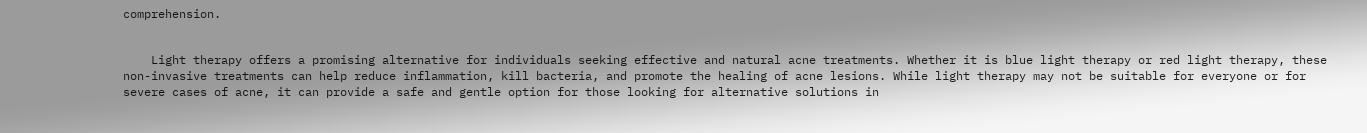comprehension.


    Light therapy offers a promising alternative for individuals seeking effective and natural acne treatments. Whether it is blue light therapy or red light therapy, these non-invasive treatments can help reduce inflammation, kill bacteria, and promote the healing of acne lesions. While light therapy may not be suitable for everyone or for severe cases of acne, it can provide a safe and gentle option for those looking for alternative solutions in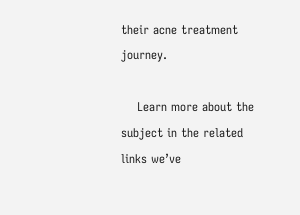their acne treatment journey.

    Learn more about the subject in the related links we’ve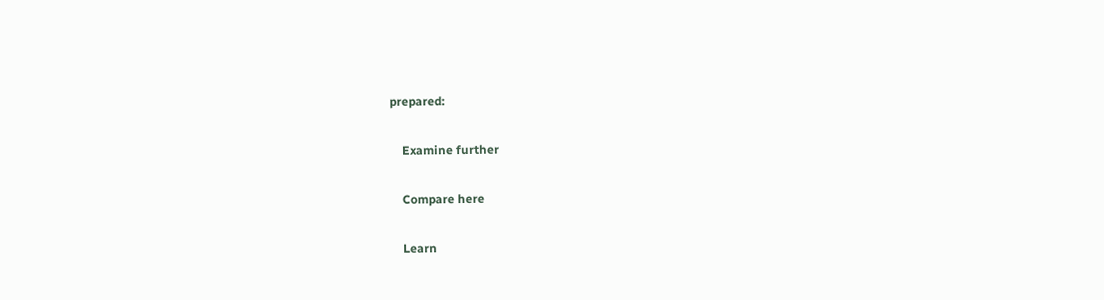prepared:

    Examine further

    Compare here

    Learn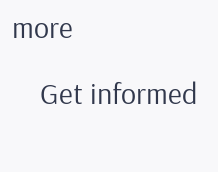more

    Get informed